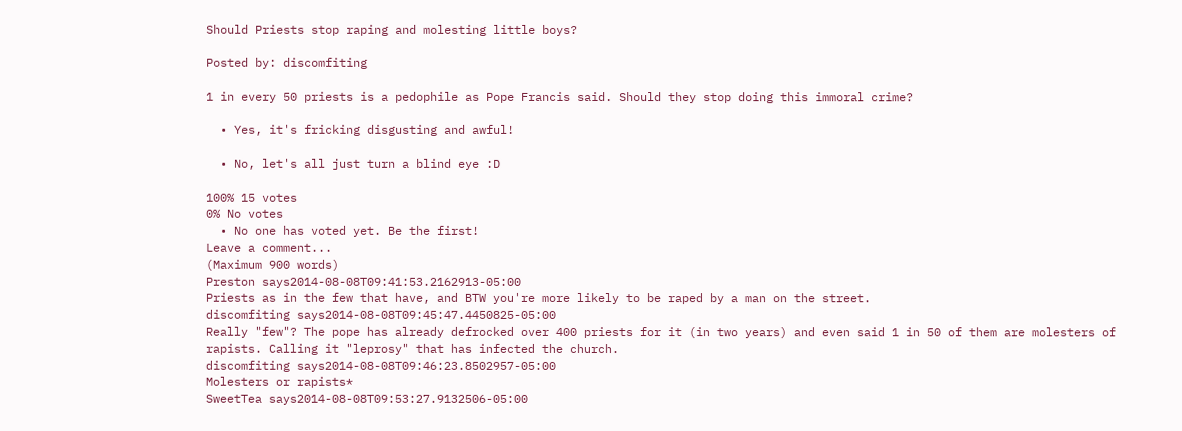Should Priests stop raping and molesting little boys?

Posted by: discomfiting

1 in every 50 priests is a pedophile as Pope Francis said. Should they stop doing this immoral crime?

  • Yes, it's fricking disgusting and awful!

  • No, let's all just turn a blind eye :D

100% 15 votes
0% No votes
  • No one has voted yet. Be the first!
Leave a comment...
(Maximum 900 words)
Preston says2014-08-08T09:41:53.2162913-05:00
Priests as in the few that have, and BTW you're more likely to be raped by a man on the street.
discomfiting says2014-08-08T09:45:47.4450825-05:00
Really "few"? The pope has already defrocked over 400 priests for it (in two years) and even said 1 in 50 of them are molesters of rapists. Calling it "leprosy" that has infected the church.
discomfiting says2014-08-08T09:46:23.8502957-05:00
Molesters or rapists*
SweetTea says2014-08-08T09:53:27.9132506-05:00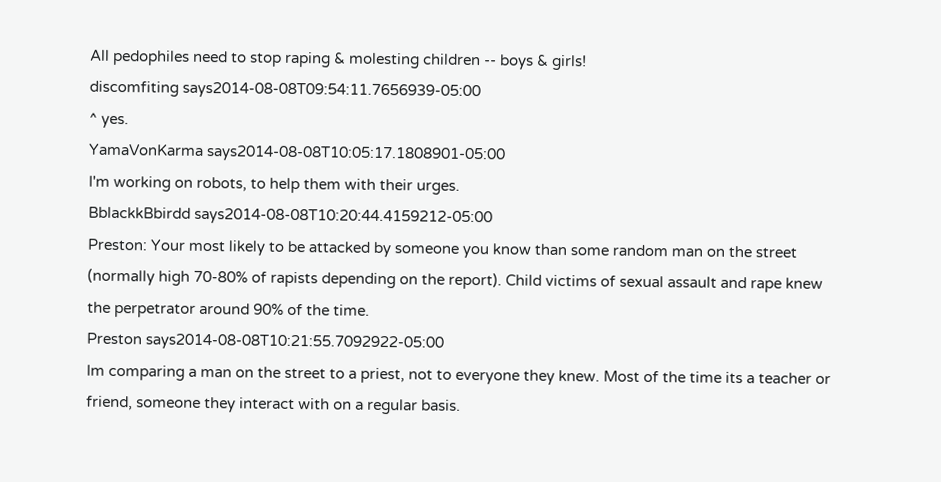All pedophiles need to stop raping & molesting children -- boys & girls!
discomfiting says2014-08-08T09:54:11.7656939-05:00
^ yes.
YamaVonKarma says2014-08-08T10:05:17.1808901-05:00
I'm working on robots, to help them with their urges.
BblackkBbirdd says2014-08-08T10:20:44.4159212-05:00
Preston: Your most likely to be attacked by someone you know than some random man on the street (normally high 70-80% of rapists depending on the report). Child victims of sexual assault and rape knew the perpetrator around 90% of the time.
Preston says2014-08-08T10:21:55.7092922-05:00
Im comparing a man on the street to a priest, not to everyone they knew. Most of the time its a teacher or friend, someone they interact with on a regular basis.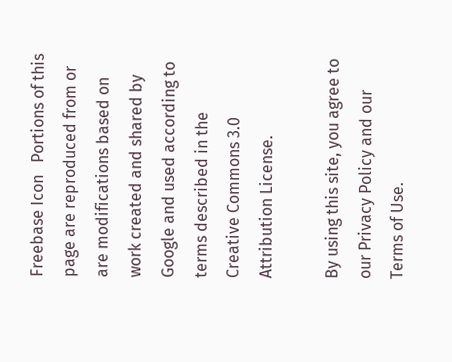Freebase Icon   Portions of this page are reproduced from or are modifications based on work created and shared by Google and used according to terms described in the Creative Commons 3.0 Attribution License.

By using this site, you agree to our Privacy Policy and our Terms of Use.